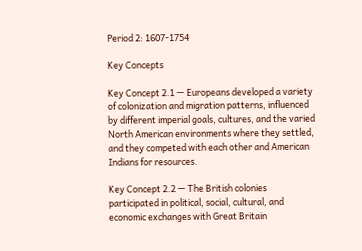Period 2: 1607-1754

Key Concepts

Key Concept 2.1 — Europeans developed a variety of colonization and migration patterns, influenced by different imperial goals, cultures, and the varied North American environments where they settled, and they competed with each other and American Indians for resources.

Key Concept 2.2 — The British colonies participated in political, social, cultural, and economic exchanges with Great Britain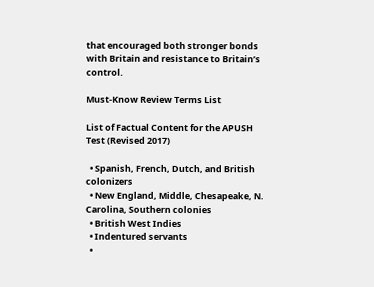that encouraged both stronger bonds with Britain and resistance to Britain’s control.

Must-Know Review Terms List

List of Factual Content for the APUSH Test (Revised 2017)

  • Spanish, French, Dutch, and British colonizers
  • New England, Middle, Chesapeake, N. Carolina, Southern colonies
  • British West Indies
  • Indentured servants
  •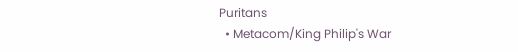Puritans
  • Metacom/King Philip's War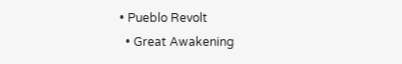• Pueblo Revolt
  • Great Awakening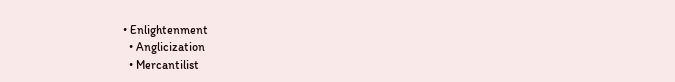• Enlightenment
  • Anglicization
  • Mercantilist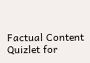Factual Content Quizlet for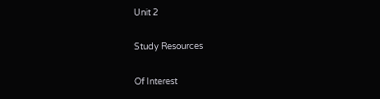Unit 2

Study Resources

Of Interest